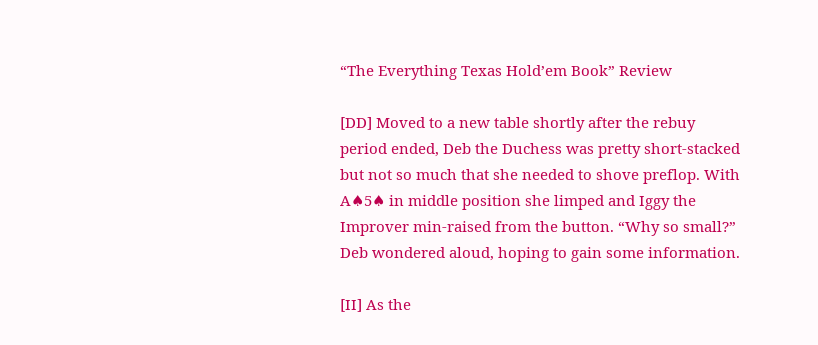“The Everything Texas Hold’em Book” Review

[DD] Moved to a new table shortly after the rebuy period ended, Deb the Duchess was pretty short-stacked but not so much that she needed to shove preflop. With A♠5♠ in middle position she limped and Iggy the Improver min-raised from the button. “Why so small?” Deb wondered aloud, hoping to gain some information.

[II] As the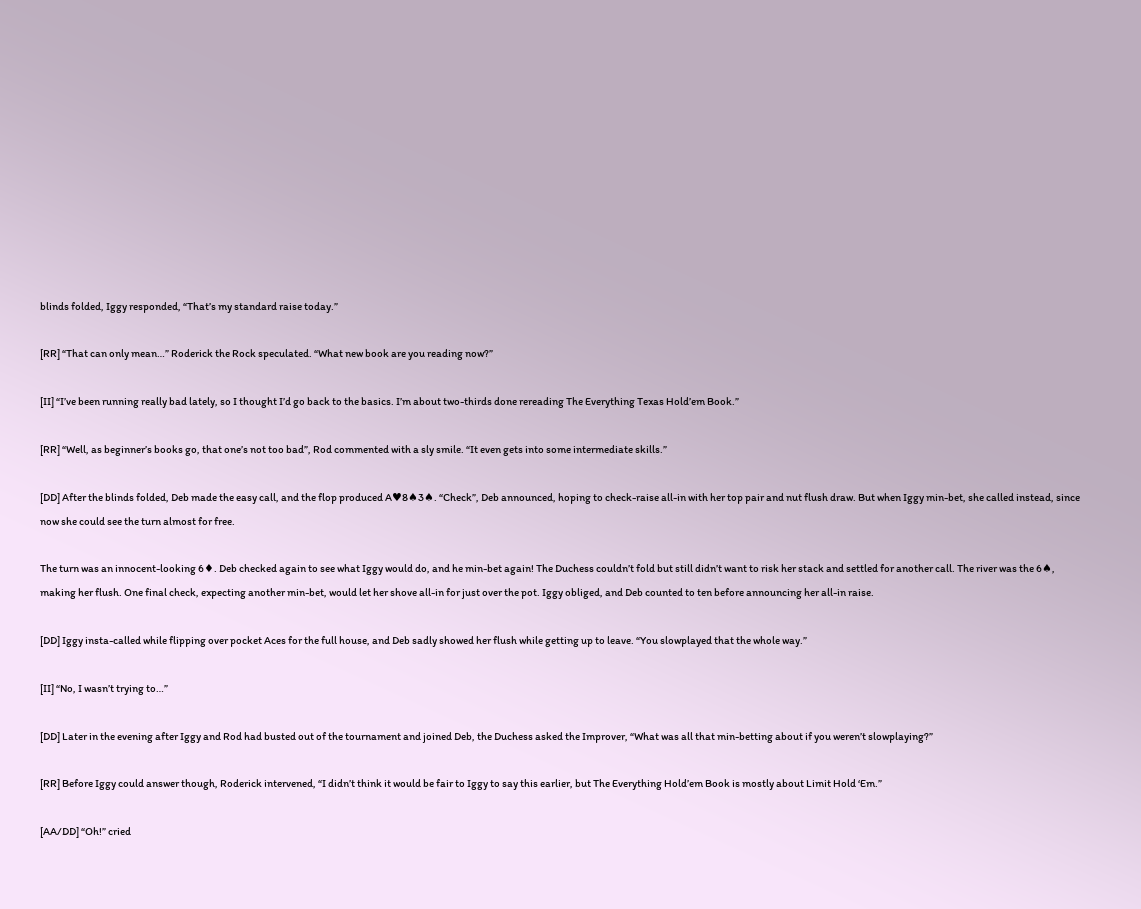blinds folded, Iggy responded, “That’s my standard raise today.”

[RR] “That can only mean…” Roderick the Rock speculated. “What new book are you reading now?”

[II] “I’ve been running really bad lately, so I thought I’d go back to the basics. I’m about two-thirds done rereading The Everything Texas Hold’em Book.”

[RR] “Well, as beginner’s books go, that one’s not too bad”, Rod commented with a sly smile. “It even gets into some intermediate skills.”

[DD] After the blinds folded, Deb made the easy call, and the flop produced A♥8♠3♠. “Check”, Deb announced, hoping to check-raise all-in with her top pair and nut flush draw. But when Iggy min-bet, she called instead, since now she could see the turn almost for free.

The turn was an innocent-looking 6♦. Deb checked again to see what Iggy would do, and he min-bet again! The Duchess couldn’t fold but still didn’t want to risk her stack and settled for another call. The river was the 6♠, making her flush. One final check, expecting another min-bet, would let her shove all-in for just over the pot. Iggy obliged, and Deb counted to ten before announcing her all-in raise.

[DD] Iggy insta-called while flipping over pocket Aces for the full house, and Deb sadly showed her flush while getting up to leave. “You slowplayed that the whole way.”

[II] “No, I wasn’t trying to…”

[DD] Later in the evening after Iggy and Rod had busted out of the tournament and joined Deb, the Duchess asked the Improver, “What was all that min-betting about if you weren’t slowplaying?”

[RR] Before Iggy could answer though, Roderick intervened, “I didn’t think it would be fair to Iggy to say this earlier, but The Everything Hold’em Book is mostly about Limit Hold ‘Em.”

[AA/DD] “Oh!” cried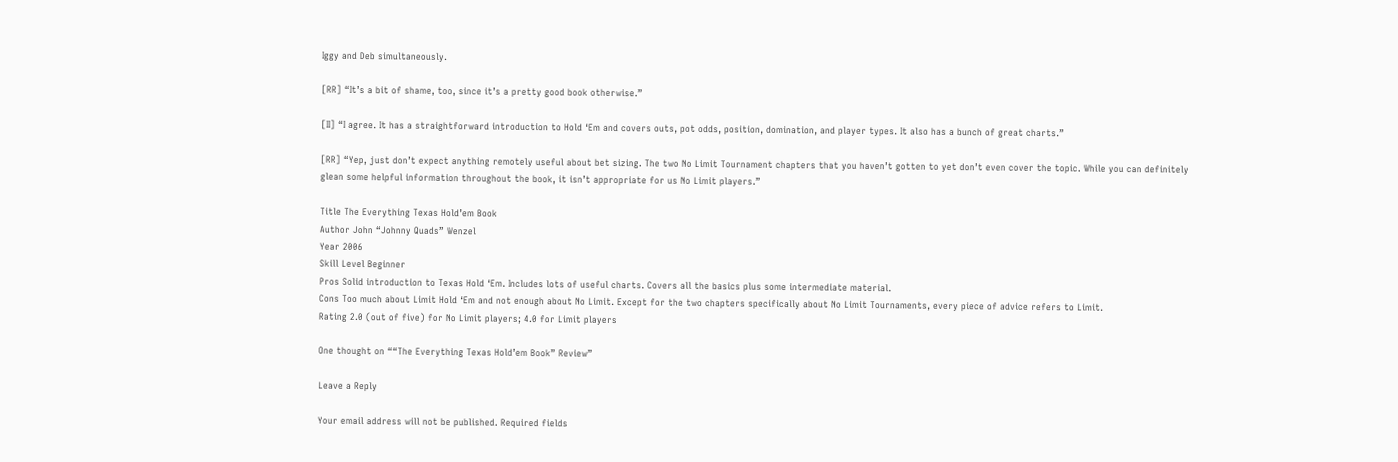Iggy and Deb simultaneously.

[RR] “It’s a bit of shame, too, since it’s a pretty good book otherwise.”

[II] “I agree. It has a straightforward introduction to Hold ‘Em and covers outs, pot odds, position, domination, and player types. It also has a bunch of great charts.”

[RR] “Yep, just don’t expect anything remotely useful about bet sizing. The two No Limit Tournament chapters that you haven’t gotten to yet don’t even cover the topic. While you can definitely glean some helpful information throughout the book, it isn’t appropriate for us No Limit players.”

Title The Everything Texas Hold’em Book
Author John “Johnny Quads” Wenzel
Year 2006
Skill Level Beginner
Pros Solid introduction to Texas Hold ‘Em. Includes lots of useful charts. Covers all the basics plus some intermediate material.
Cons Too much about Limit Hold ‘Em and not enough about No Limit. Except for the two chapters specifically about No Limit Tournaments, every piece of advice refers to Limit.
Rating 2.0 (out of five) for No Limit players; 4.0 for Limit players

One thought on ““The Everything Texas Hold’em Book” Review”

Leave a Reply

Your email address will not be published. Required fields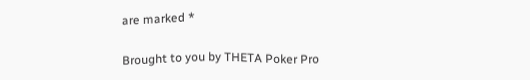are marked *

Brought to you by THETA Poker Pro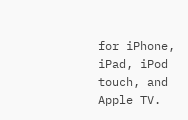for iPhone, iPad, iPod touch, and Apple TV.